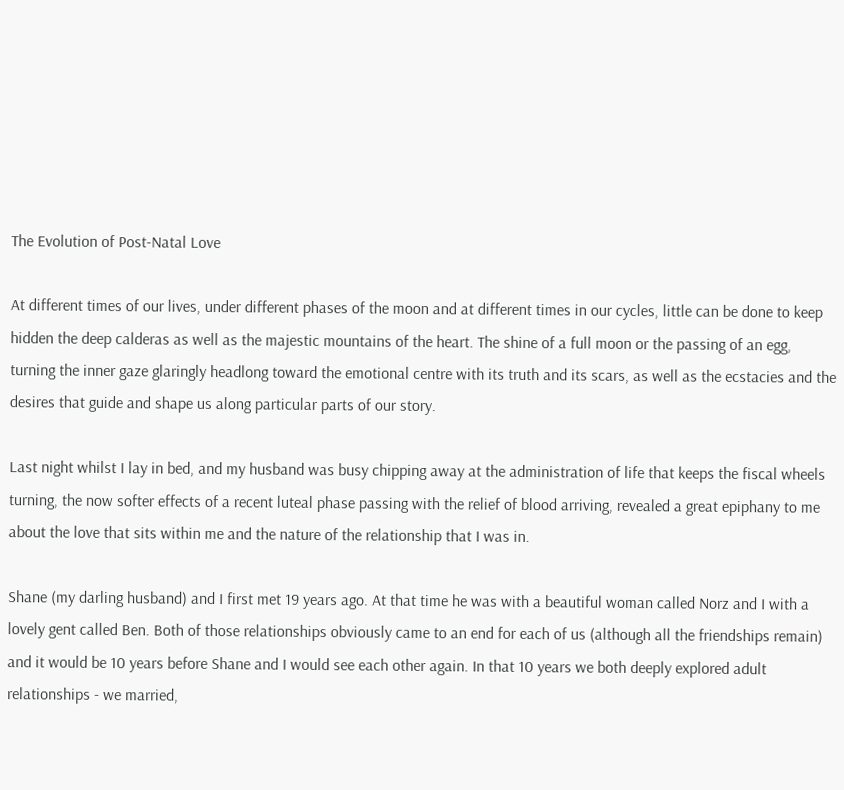The Evolution of Post-Natal Love

At different times of our lives, under different phases of the moon and at different times in our cycles, little can be done to keep hidden the deep calderas as well as the majestic mountains of the heart. The shine of a full moon or the passing of an egg, turning the inner gaze glaringly headlong toward the emotional centre with its truth and its scars, as well as the ecstacies and the desires that guide and shape us along particular parts of our story.

Last night whilst I lay in bed, and my husband was busy chipping away at the administration of life that keeps the fiscal wheels turning, the now softer effects of a recent luteal phase passing with the relief of blood arriving, revealed a great epiphany to me about the love that sits within me and the nature of the relationship that I was in.

Shane (my darling husband) and I first met 19 years ago. At that time he was with a beautiful woman called Norz and I with a lovely gent called Ben. Both of those relationships obviously came to an end for each of us (although all the friendships remain) and it would be 10 years before Shane and I would see each other again. In that 10 years we both deeply explored adult relationships - we married,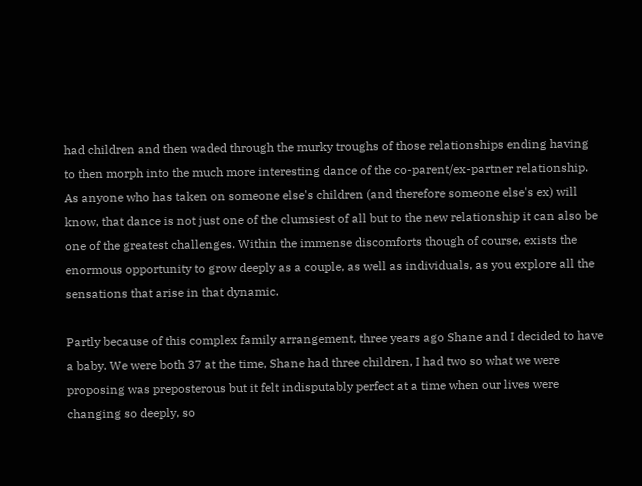had children and then waded through the murky troughs of those relationships ending having to then morph into the much more interesting dance of the co-parent/ex-partner relationship.  As anyone who has taken on someone else's children (and therefore someone else's ex) will know, that dance is not just one of the clumsiest of all but to the new relationship it can also be one of the greatest challenges. Within the immense discomforts though of course, exists the enormous opportunity to grow deeply as a couple, as well as individuals, as you explore all the sensations that arise in that dynamic.

Partly because of this complex family arrangement, three years ago Shane and I decided to have a baby. We were both 37 at the time, Shane had three children, I had two so what we were proposing was preposterous but it felt indisputably perfect at a time when our lives were changing so deeply, so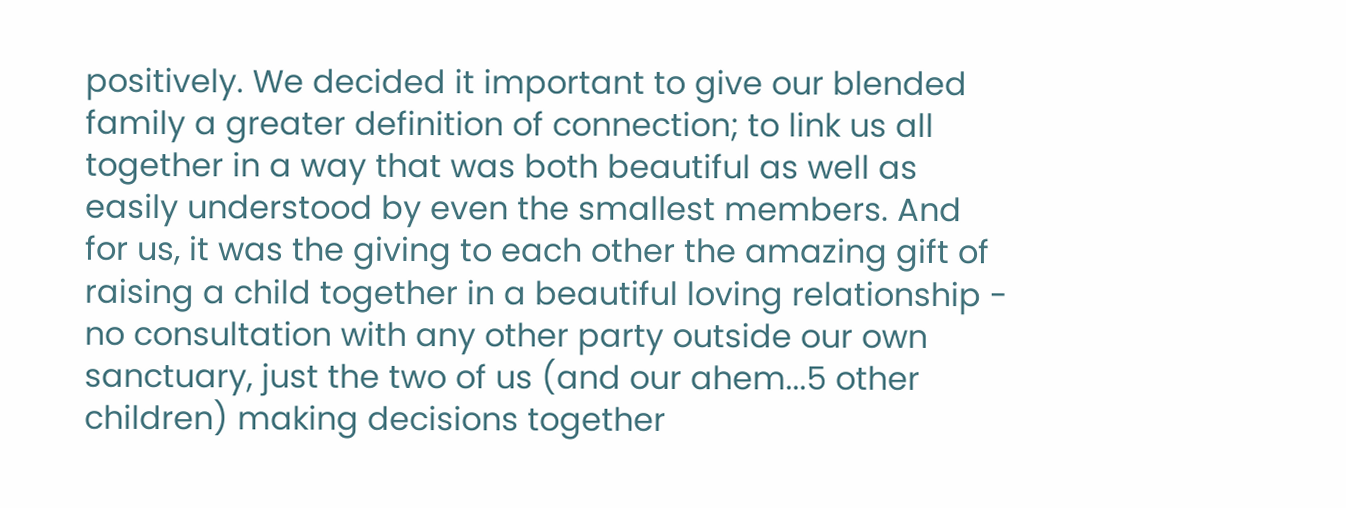positively. We decided it important to give our blended family a greater definition of connection; to link us all together in a way that was both beautiful as well as easily understood by even the smallest members. And for us, it was the giving to each other the amazing gift of raising a child together in a beautiful loving relationship - no consultation with any other party outside our own sanctuary, just the two of us (and our ahem...5 other children) making decisions together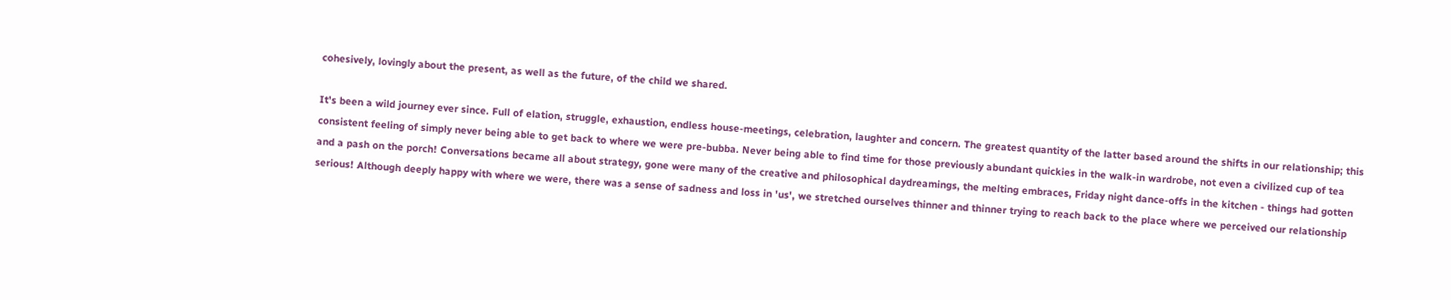cohesively, lovingly about the present, as well as the future, of the child we shared.

It's been a wild journey ever since. Full of elation, struggle, exhaustion, endless house-meetings, celebration, laughter and concern. The greatest quantity of the latter based around the shifts in our relationship; this consistent feeling of simply never being able to get back to where we were pre-bubba. Never being able to find time for those previously abundant quickies in the walk-in wardrobe, not even a civilized cup of tea and a pash on the porch! Conversations became all about strategy, gone were many of the creative and philosophical daydreamings, the melting embraces, Friday night dance-offs in the kitchen - things had gotten serious! Although deeply happy with where we were, there was a sense of sadness and loss in 'us', we stretched ourselves thinner and thinner trying to reach back to the place where we perceived our relationship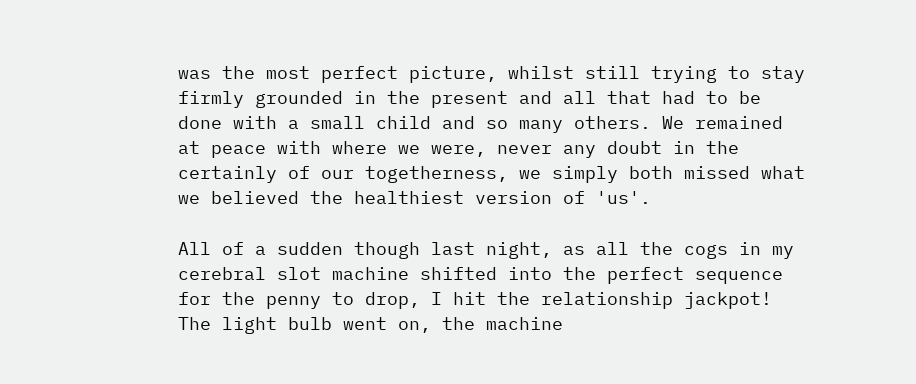was the most perfect picture, whilst still trying to stay firmly grounded in the present and all that had to be done with a small child and so many others. We remained at peace with where we were, never any doubt in the certainly of our togetherness, we simply both missed what we believed the healthiest version of 'us'.

All of a sudden though last night, as all the cogs in my cerebral slot machine shifted into the perfect sequence for the penny to drop, I hit the relationship jackpot! The light bulb went on, the machine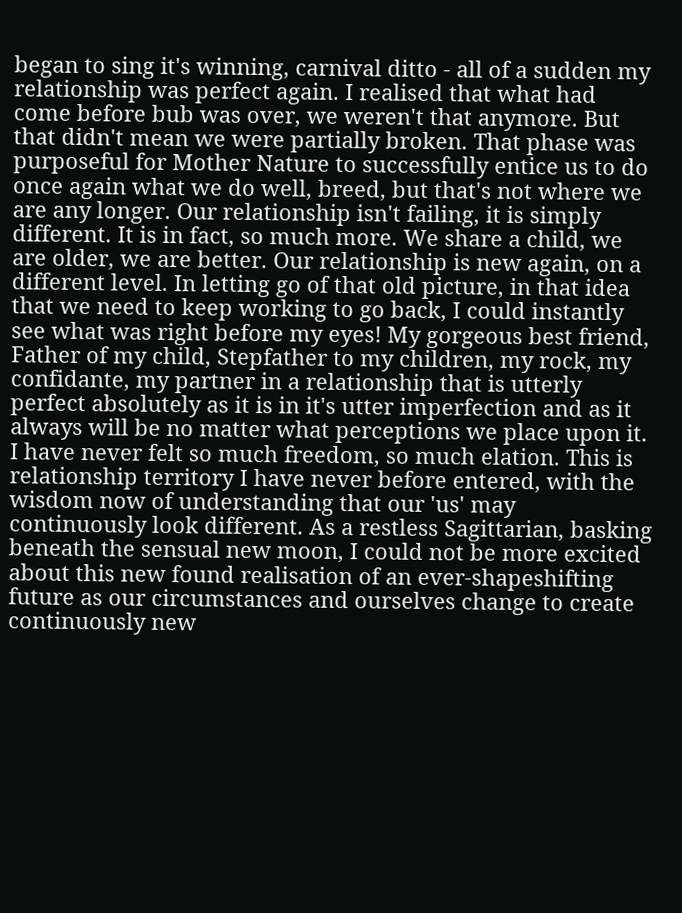began to sing it's winning, carnival ditto - all of a sudden my relationship was perfect again. I realised that what had come before bub was over, we weren't that anymore. But that didn't mean we were partially broken. That phase was purposeful for Mother Nature to successfully entice us to do once again what we do well, breed, but that's not where we are any longer. Our relationship isn't failing, it is simply different. It is in fact, so much more. We share a child, we are older, we are better. Our relationship is new again, on a different level. In letting go of that old picture, in that idea that we need to keep working to go back, I could instantly see what was right before my eyes! My gorgeous best friend, Father of my child, Stepfather to my children, my rock, my confidante, my partner in a relationship that is utterly perfect absolutely as it is in it's utter imperfection and as it always will be no matter what perceptions we place upon it. I have never felt so much freedom, so much elation. This is relationship territory I have never before entered, with the wisdom now of understanding that our 'us' may continuously look different. As a restless Sagittarian, basking beneath the sensual new moon, I could not be more excited about this new found realisation of an ever-shapeshifting future as our circumstances and ourselves change to create continuously new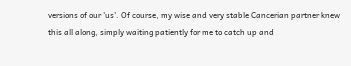versions of our 'us'. Of course, my wise and very stable Cancerian partner knew this all along, simply waiting patiently for me to catch up and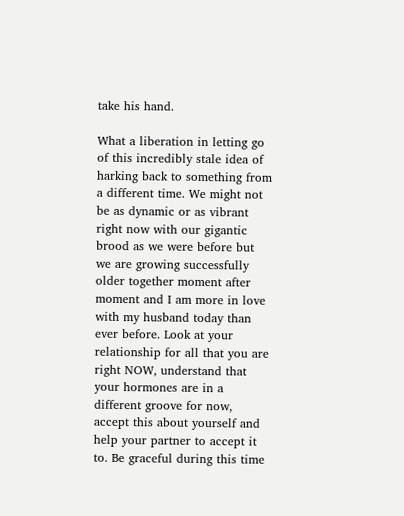take his hand.

What a liberation in letting go of this incredibly stale idea of harking back to something from a different time. We might not be as dynamic or as vibrant right now with our gigantic brood as we were before but we are growing successfully older together moment after moment and I am more in love with my husband today than ever before. Look at your relationship for all that you are right NOW, understand that your hormones are in a different groove for now, accept this about yourself and help your partner to accept it to. Be graceful during this time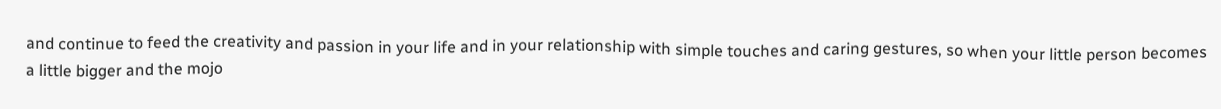and continue to feed the creativity and passion in your life and in your relationship with simple touches and caring gestures, so when your little person becomes a little bigger and the mojo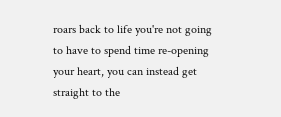roars back to life you're not going to have to spend time re-opening your heart, you can instead get straight to the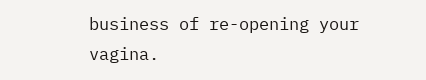business of re-opening your vagina.